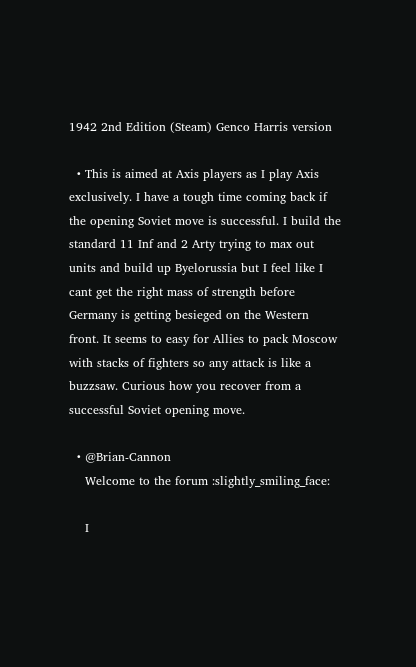1942 2nd Edition (Steam) Genco Harris version

  • This is aimed at Axis players as I play Axis exclusively. I have a tough time coming back if the opening Soviet move is successful. I build the standard 11 Inf and 2 Arty trying to max out units and build up Byelorussia but I feel like I cant get the right mass of strength before Germany is getting besieged on the Western front. It seems to easy for Allies to pack Moscow with stacks of fighters so any attack is like a buzzsaw. Curious how you recover from a successful Soviet opening move.

  • @Brian-Cannon
    Welcome to the forum :slightly_smiling_face:

    I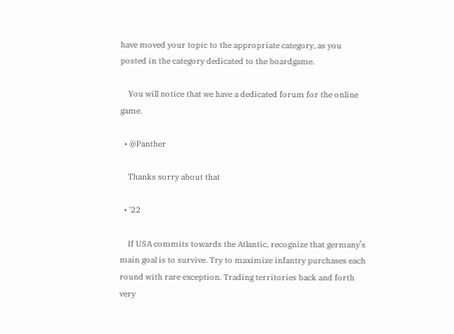have moved your topic to the appropriate category, as you posted in the category dedicated to the boardgame.

    You will notice that we have a dedicated forum for the online game.

  • @Panther

    Thanks sorry about that

  • '22

    If USA commits towards the Atlantic, recognize that germany’s main goal is to survive. Try to maximize infantry purchases each round with rare exception. Trading territories back and forth very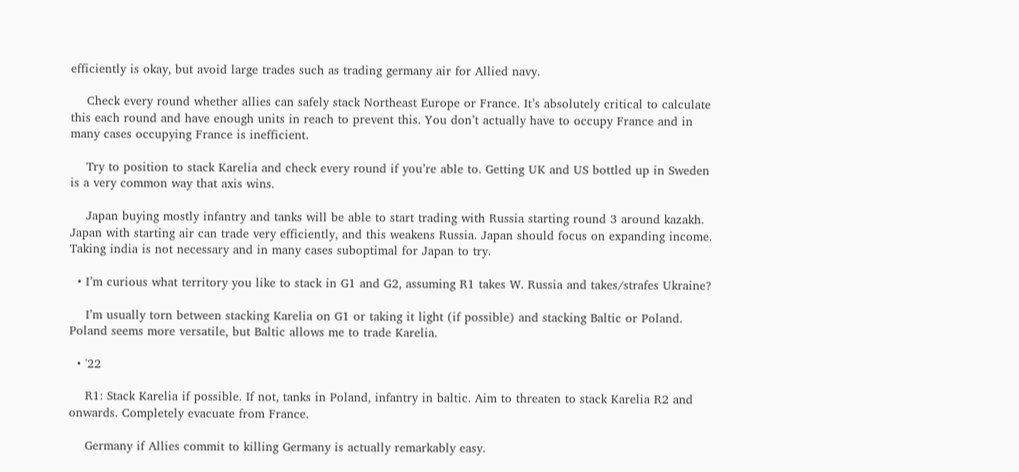efficiently is okay, but avoid large trades such as trading germany air for Allied navy.

    Check every round whether allies can safely stack Northeast Europe or France. It’s absolutely critical to calculate this each round and have enough units in reach to prevent this. You don’t actually have to occupy France and in many cases occupying France is inefficient.

    Try to position to stack Karelia and check every round if you’re able to. Getting UK and US bottled up in Sweden is a very common way that axis wins.

    Japan buying mostly infantry and tanks will be able to start trading with Russia starting round 3 around kazakh. Japan with starting air can trade very efficiently, and this weakens Russia. Japan should focus on expanding income. Taking india is not necessary and in many cases suboptimal for Japan to try.

  • I’m curious what territory you like to stack in G1 and G2, assuming R1 takes W. Russia and takes/strafes Ukraine?

    I’m usually torn between stacking Karelia on G1 or taking it light (if possible) and stacking Baltic or Poland. Poland seems more versatile, but Baltic allows me to trade Karelia.

  • '22

    R1: Stack Karelia if possible. If not, tanks in Poland, infantry in baltic. Aim to threaten to stack Karelia R2 and onwards. Completely evacuate from France.

    Germany if Allies commit to killing Germany is actually remarkably easy.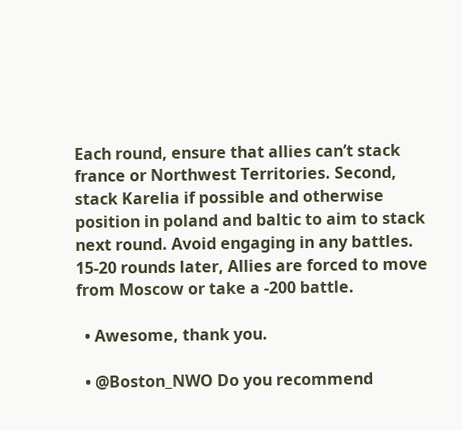Each round, ensure that allies can’t stack france or Northwest Territories. Second, stack Karelia if possible and otherwise position in poland and baltic to aim to stack next round. Avoid engaging in any battles. 15-20 rounds later, Allies are forced to move from Moscow or take a -200 battle.

  • Awesome, thank you.

  • @Boston_NWO Do you recommend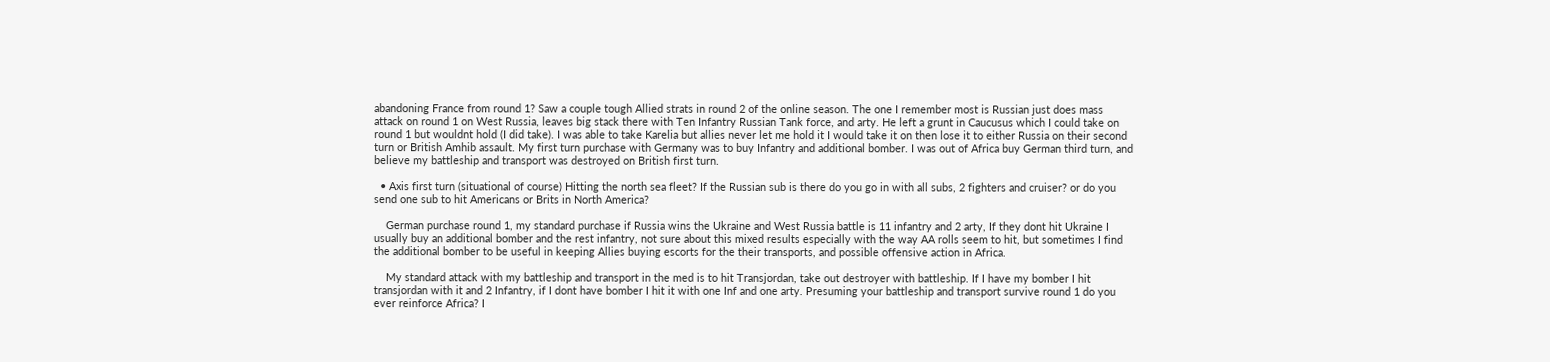abandoning France from round 1? Saw a couple tough Allied strats in round 2 of the online season. The one I remember most is Russian just does mass attack on round 1 on West Russia, leaves big stack there with Ten Infantry Russian Tank force, and arty. He left a grunt in Caucusus which I could take on round 1 but wouldnt hold (I did take). I was able to take Karelia but allies never let me hold it I would take it on then lose it to either Russia on their second turn or British Amhib assault. My first turn purchase with Germany was to buy Infantry and additional bomber. I was out of Africa buy German third turn, and believe my battleship and transport was destroyed on British first turn.

  • Axis first turn (situational of course) Hitting the north sea fleet? If the Russian sub is there do you go in with all subs, 2 fighters and cruiser? or do you send one sub to hit Americans or Brits in North America?

    German purchase round 1, my standard purchase if Russia wins the Ukraine and West Russia battle is 11 infantry and 2 arty, If they dont hit Ukraine I usually buy an additional bomber and the rest infantry, not sure about this mixed results especially with the way AA rolls seem to hit, but sometimes I find the additional bomber to be useful in keeping Allies buying escorts for the their transports, and possible offensive action in Africa.

    My standard attack with my battleship and transport in the med is to hit Transjordan, take out destroyer with battleship. If I have my bomber I hit transjordan with it and 2 Infantry, if I dont have bomber I hit it with one Inf and one arty. Presuming your battleship and transport survive round 1 do you ever reinforce Africa? I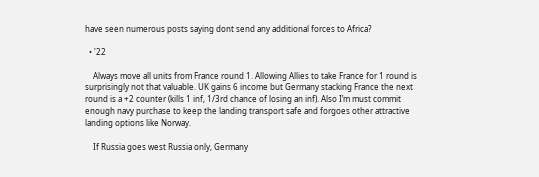have seen numerous posts saying dont send any additional forces to Africa?

  • '22

    Always move all units from France round 1. Allowing Allies to take France for 1 round is surprisingly not that valuable. UK gains 6 income but Germany stacking France the next round is a +2 counter (kills 1 inf, 1/3rd chance of losing an inf). Also I’m must commit enough navy purchase to keep the landing transport safe and forgoes other attractive landing options like Norway.

    If Russia goes west Russia only, Germany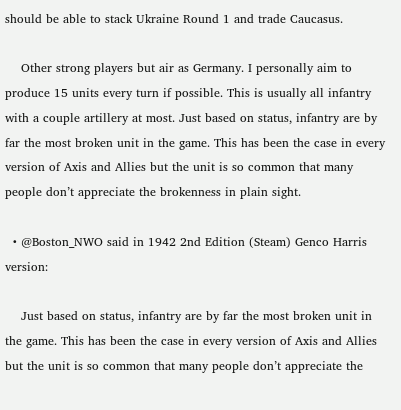should be able to stack Ukraine Round 1 and trade Caucasus.

    Other strong players but air as Germany. I personally aim to produce 15 units every turn if possible. This is usually all infantry with a couple artillery at most. Just based on status, infantry are by far the most broken unit in the game. This has been the case in every version of Axis and Allies but the unit is so common that many people don’t appreciate the brokenness in plain sight.

  • @Boston_NWO said in 1942 2nd Edition (Steam) Genco Harris version:

    Just based on status, infantry are by far the most broken unit in the game. This has been the case in every version of Axis and Allies but the unit is so common that many people don’t appreciate the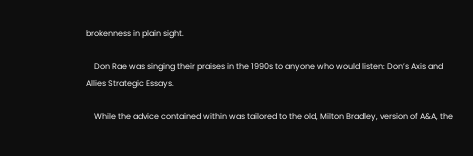brokenness in plain sight.

    Don Rae was singing their praises in the 1990s to anyone who would listen: Don’s Axis and Allies Strategic Essays.

    While the advice contained within was tailored to the old, Milton Bradley, version of A&A, the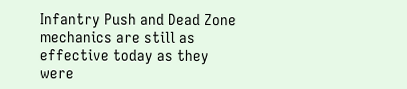Infantry Push and Dead Zone mechanics are still as effective today as they were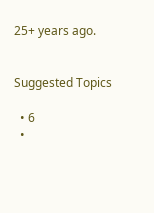25+ years ago.


Suggested Topics

  • 6
  •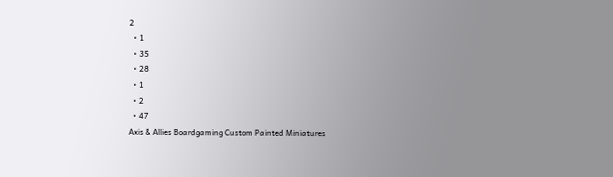2
  • 1
  • 35
  • 28
  • 1
  • 2
  • 47
Axis & Allies Boardgaming Custom Painted Miniatures